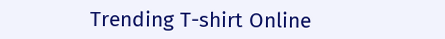Trending T-shirt Online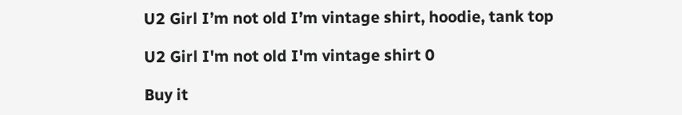U2 Girl I’m not old I’m vintage shirt, hoodie, tank top

U2 Girl I'm not old I'm vintage shirt 0

Buy it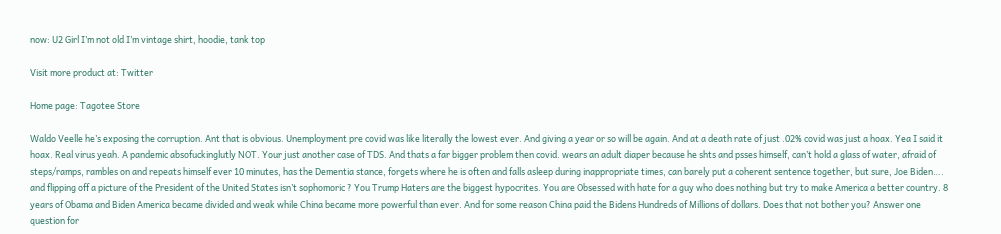now: U2 Girl I’m not old I’m vintage shirt, hoodie, tank top

Visit more product at: Twitter

Home page: Tagotee Store

Waldo Veelle he’s exposing the corruption. Ant that is obvious. Unemployment pre covid was like literally the lowest ever. And giving a year or so will be again. And at a death rate of just .02% covid was just a hoax. Yea I said it hoax. Real virus yeah. A pandemic absofuckinglutly NOT. Your just another case of TDS. And thats a far bigger problem then covid. wears an adult diaper because he shts and psses himself, can’t hold a glass of water, afraid of steps/ramps, rambles on and repeats himself ever 10 minutes, has the Dementia stance, forgets where he is often and falls asleep during inappropriate times, can barely put a coherent sentence together, but sure, Joe Biden…. and flipping off a picture of the President of the United States isn’t sophomoric ? You Trump Haters are the biggest hypocrites. You are Obsessed with hate for a guy who does nothing but try to make America a better country. 8 years of Obama and Biden America became divided and weak while China became more powerful than ever. And for some reason China paid the Bidens Hundreds of Millions of dollars. Does that not bother you? Answer one question for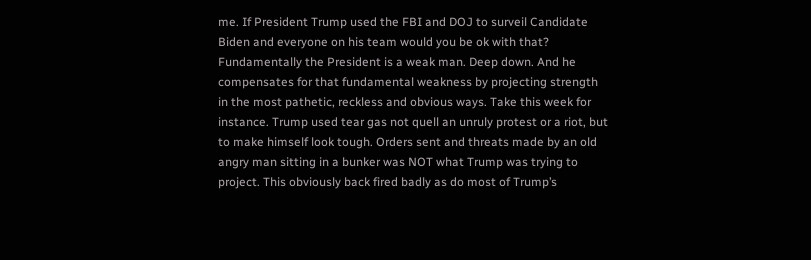me. If President Trump used the FBI and DOJ to surveil Candidate Biden and everyone on his team would you be ok with that? Fundamentally the President is a weak man. Deep down. And he compensates for that fundamental weakness by projecting strength in the most pathetic, reckless and obvious ways. Take this week for instance. Trump used tear gas not quell an unruly protest or a riot, but to make himself look tough. Orders sent and threats made by an old angry man sitting in a bunker was NOT what Trump was trying to project. This obviously back fired badly as do most of Trump’s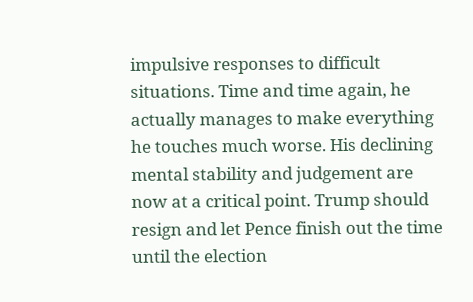impulsive responses to difficult situations. Time and time again, he actually manages to make everything he touches much worse. His declining mental stability and judgement are now at a critical point. Trump should resign and let Pence finish out the time until the election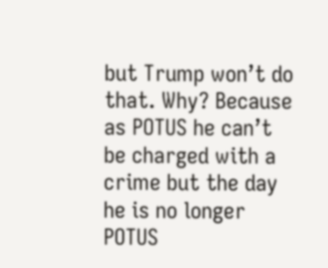but Trump won’t do that. Why? Because as POTUS he can’t be charged with a crime but the day he is no longer POTUS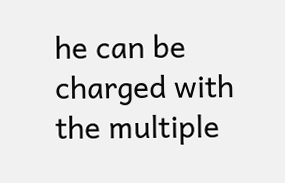he can be charged with the multiple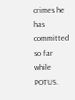crimes he has committed so far while POTUS.